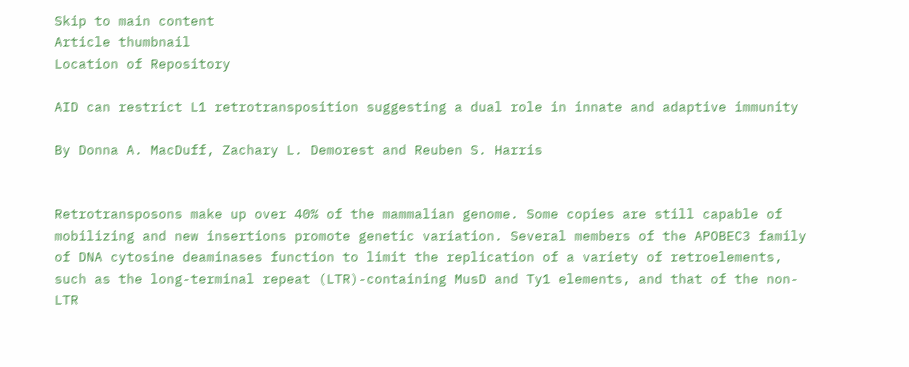Skip to main content
Article thumbnail
Location of Repository

AID can restrict L1 retrotransposition suggesting a dual role in innate and adaptive immunity

By Donna A. MacDuff, Zachary L. Demorest and Reuben S. Harris


Retrotransposons make up over 40% of the mammalian genome. Some copies are still capable of mobilizing and new insertions promote genetic variation. Several members of the APOBEC3 family of DNA cytosine deaminases function to limit the replication of a variety of retroelements, such as the long-terminal repeat (LTR)-containing MusD and Ty1 elements, and that of the non-LTR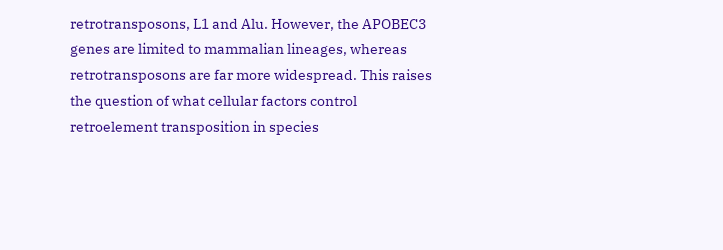retrotransposons, L1 and Alu. However, the APOBEC3 genes are limited to mammalian lineages, whereas retrotransposons are far more widespread. This raises the question of what cellular factors control retroelement transposition in species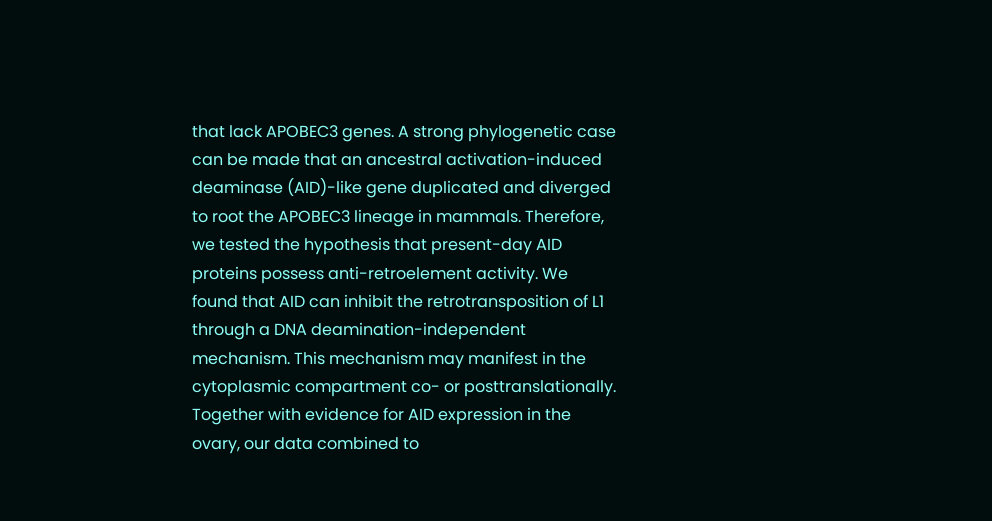that lack APOBEC3 genes. A strong phylogenetic case can be made that an ancestral activation-induced deaminase (AID)-like gene duplicated and diverged to root the APOBEC3 lineage in mammals. Therefore, we tested the hypothesis that present-day AID proteins possess anti-retroelement activity. We found that AID can inhibit the retrotransposition of L1 through a DNA deamination-independent mechanism. This mechanism may manifest in the cytoplasmic compartment co- or posttranslationally. Together with evidence for AID expression in the ovary, our data combined to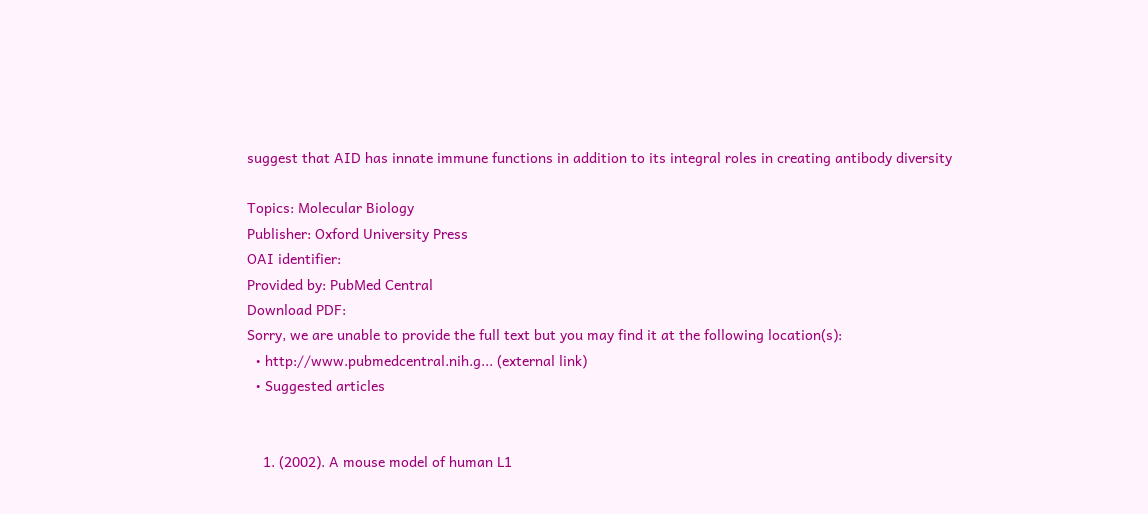suggest that AID has innate immune functions in addition to its integral roles in creating antibody diversity

Topics: Molecular Biology
Publisher: Oxford University Press
OAI identifier:
Provided by: PubMed Central
Download PDF:
Sorry, we are unable to provide the full text but you may find it at the following location(s):
  • http://www.pubmedcentral.nih.g... (external link)
  • Suggested articles


    1. (2002). A mouse model of human L1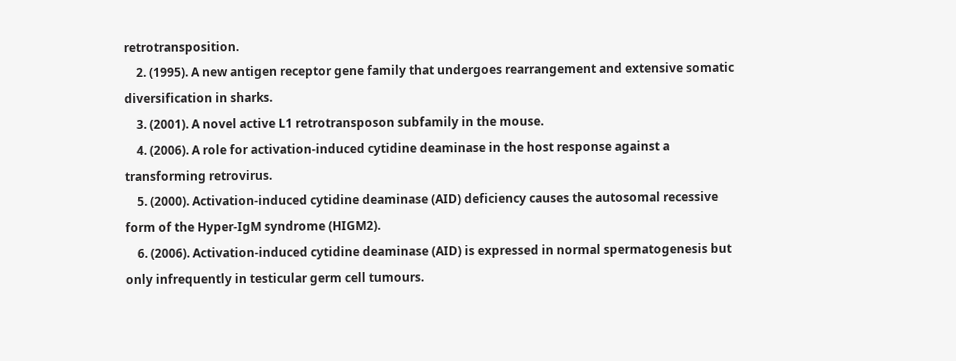retrotransposition.
    2. (1995). A new antigen receptor gene family that undergoes rearrangement and extensive somatic diversification in sharks.
    3. (2001). A novel active L1 retrotransposon subfamily in the mouse.
    4. (2006). A role for activation-induced cytidine deaminase in the host response against a transforming retrovirus.
    5. (2000). Activation-induced cytidine deaminase (AID) deficiency causes the autosomal recessive form of the Hyper-IgM syndrome (HIGM2).
    6. (2006). Activation-induced cytidine deaminase (AID) is expressed in normal spermatogenesis but only infrequently in testicular germ cell tumours.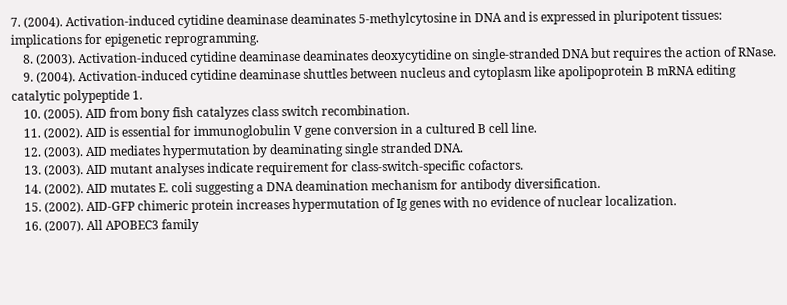7. (2004). Activation-induced cytidine deaminase deaminates 5-methylcytosine in DNA and is expressed in pluripotent tissues: implications for epigenetic reprogramming.
    8. (2003). Activation-induced cytidine deaminase deaminates deoxycytidine on single-stranded DNA but requires the action of RNase.
    9. (2004). Activation-induced cytidine deaminase shuttles between nucleus and cytoplasm like apolipoprotein B mRNA editing catalytic polypeptide 1.
    10. (2005). AID from bony fish catalyzes class switch recombination.
    11. (2002). AID is essential for immunoglobulin V gene conversion in a cultured B cell line.
    12. (2003). AID mediates hypermutation by deaminating single stranded DNA.
    13. (2003). AID mutant analyses indicate requirement for class-switch-specific cofactors.
    14. (2002). AID mutates E. coli suggesting a DNA deamination mechanism for antibody diversification.
    15. (2002). AID-GFP chimeric protein increases hypermutation of Ig genes with no evidence of nuclear localization.
    16. (2007). All APOBEC3 family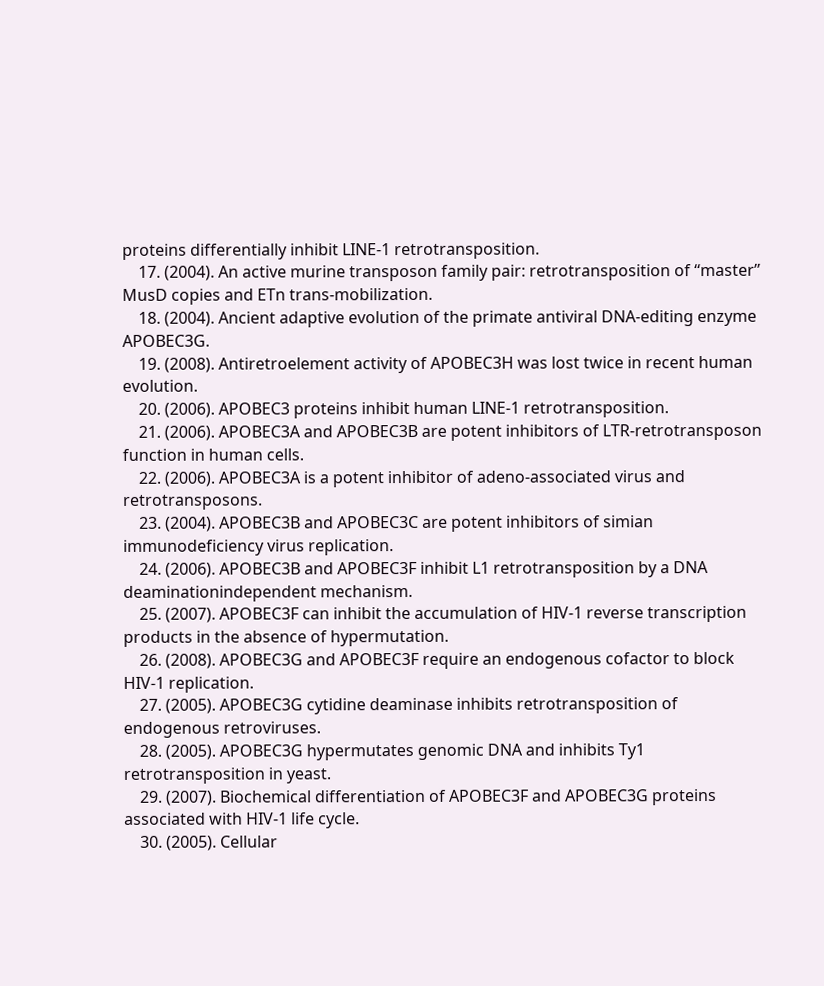proteins differentially inhibit LINE-1 retrotransposition.
    17. (2004). An active murine transposon family pair: retrotransposition of ‘‘master’’ MusD copies and ETn trans-mobilization.
    18. (2004). Ancient adaptive evolution of the primate antiviral DNA-editing enzyme APOBEC3G.
    19. (2008). Antiretroelement activity of APOBEC3H was lost twice in recent human evolution.
    20. (2006). APOBEC3 proteins inhibit human LINE-1 retrotransposition.
    21. (2006). APOBEC3A and APOBEC3B are potent inhibitors of LTR-retrotransposon function in human cells.
    22. (2006). APOBEC3A is a potent inhibitor of adeno-associated virus and retrotransposons.
    23. (2004). APOBEC3B and APOBEC3C are potent inhibitors of simian immunodeficiency virus replication.
    24. (2006). APOBEC3B and APOBEC3F inhibit L1 retrotransposition by a DNA deaminationindependent mechanism.
    25. (2007). APOBEC3F can inhibit the accumulation of HIV-1 reverse transcription products in the absence of hypermutation.
    26. (2008). APOBEC3G and APOBEC3F require an endogenous cofactor to block HIV-1 replication.
    27. (2005). APOBEC3G cytidine deaminase inhibits retrotransposition of endogenous retroviruses.
    28. (2005). APOBEC3G hypermutates genomic DNA and inhibits Ty1 retrotransposition in yeast.
    29. (2007). Biochemical differentiation of APOBEC3F and APOBEC3G proteins associated with HIV-1 life cycle.
    30. (2005). Cellular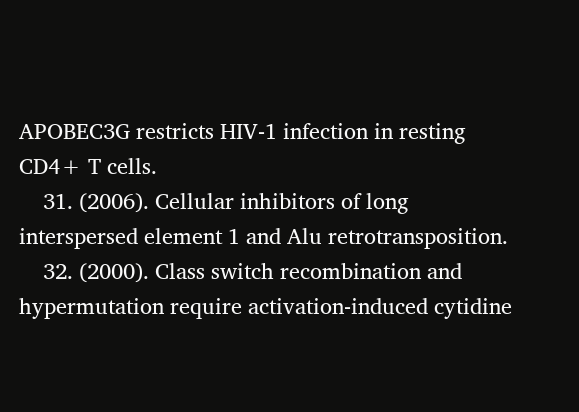APOBEC3G restricts HIV-1 infection in resting CD4+ T cells.
    31. (2006). Cellular inhibitors of long interspersed element 1 and Alu retrotransposition.
    32. (2000). Class switch recombination and hypermutation require activation-induced cytidine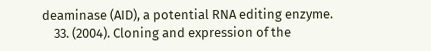deaminase (AID), a potential RNA editing enzyme.
    33. (2004). Cloning and expression of the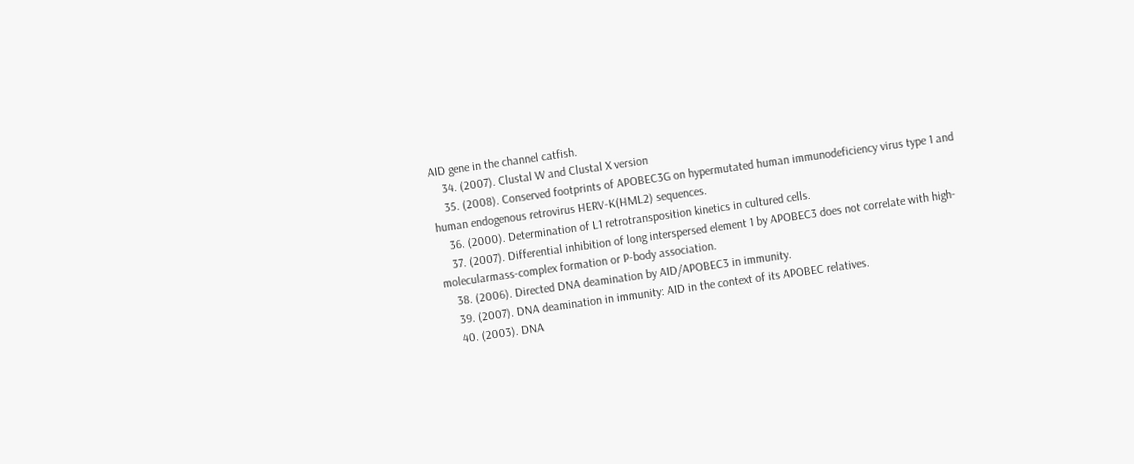AID gene in the channel catfish.
    34. (2007). Clustal W and Clustal X version
    35. (2008). Conserved footprints of APOBEC3G on hypermutated human immunodeficiency virus type 1 and human endogenous retrovirus HERV-K(HML2) sequences.
    36. (2000). Determination of L1 retrotransposition kinetics in cultured cells.
    37. (2007). Differential inhibition of long interspersed element 1 by APOBEC3 does not correlate with high-molecularmass-complex formation or P-body association.
    38. (2006). Directed DNA deamination by AID/APOBEC3 in immunity.
    39. (2007). DNA deamination in immunity: AID in the context of its APOBEC relatives.
    40. (2003). DNA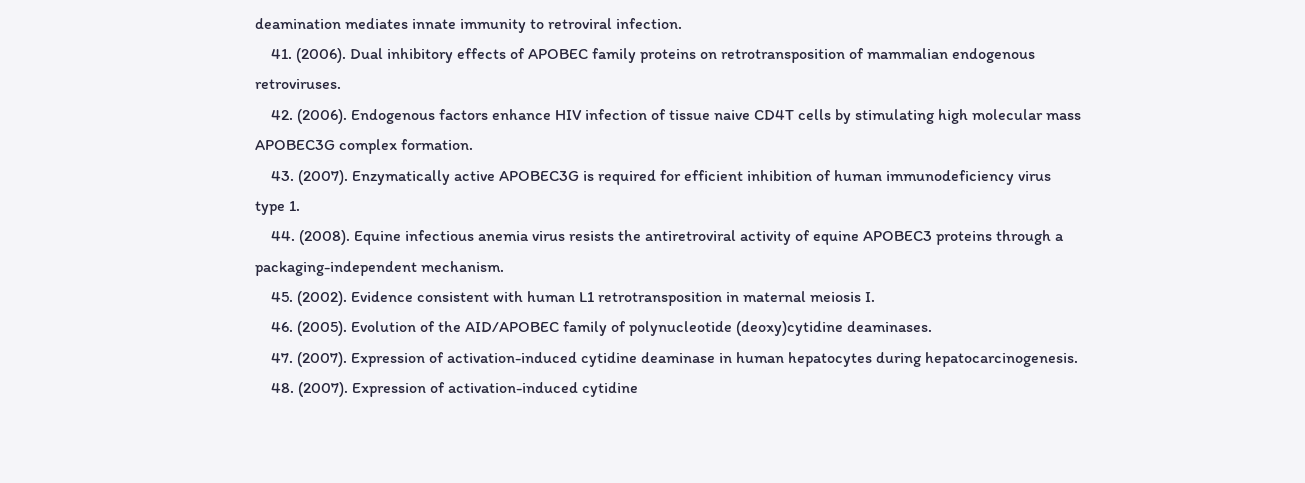deamination mediates innate immunity to retroviral infection.
    41. (2006). Dual inhibitory effects of APOBEC family proteins on retrotransposition of mammalian endogenous retroviruses.
    42. (2006). Endogenous factors enhance HIV infection of tissue naive CD4T cells by stimulating high molecular mass APOBEC3G complex formation.
    43. (2007). Enzymatically active APOBEC3G is required for efficient inhibition of human immunodeficiency virus type 1.
    44. (2008). Equine infectious anemia virus resists the antiretroviral activity of equine APOBEC3 proteins through a packaging-independent mechanism.
    45. (2002). Evidence consistent with human L1 retrotransposition in maternal meiosis I.
    46. (2005). Evolution of the AID/APOBEC family of polynucleotide (deoxy)cytidine deaminases.
    47. (2007). Expression of activation-induced cytidine deaminase in human hepatocytes during hepatocarcinogenesis.
    48. (2007). Expression of activation-induced cytidine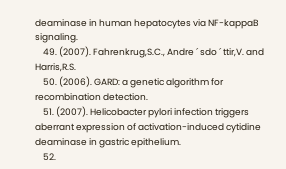deaminase in human hepatocytes via NF-kappaB signaling.
    49. (2007). Fahrenkrug,S.C., Andre ´ sdo ´ ttir,V. and Harris,R.S.
    50. (2006). GARD: a genetic algorithm for recombination detection.
    51. (2007). Helicobacter pylori infection triggers aberrant expression of activation-induced cytidine deaminase in gastric epithelium.
    52.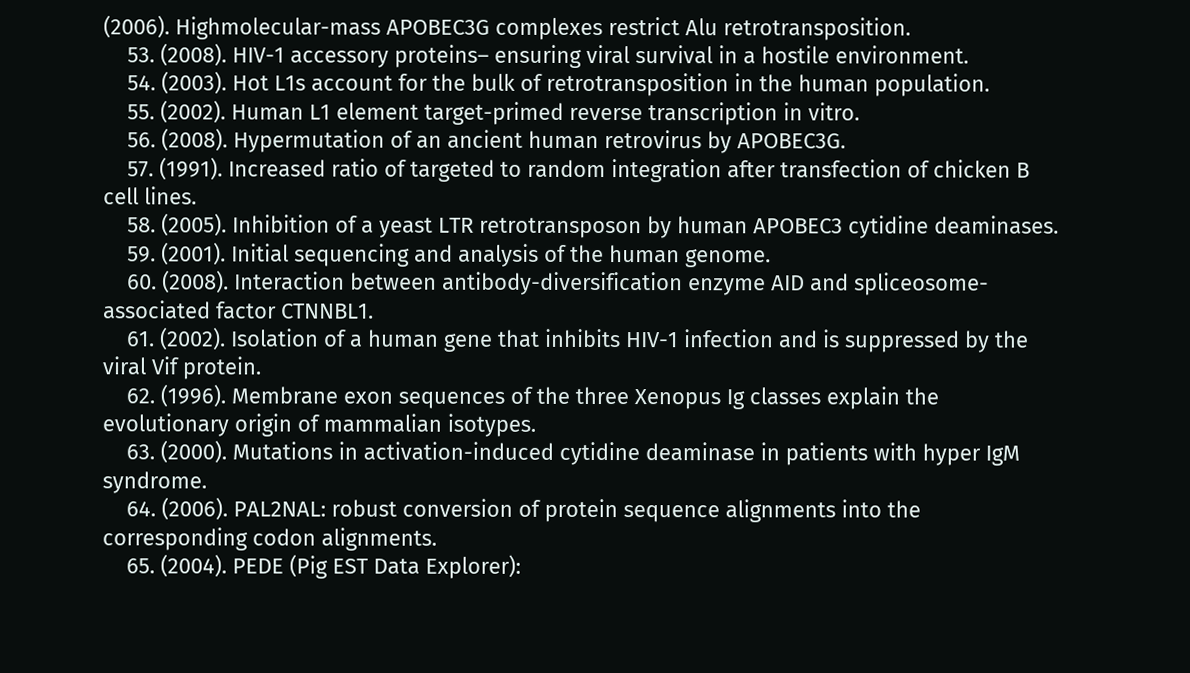(2006). Highmolecular-mass APOBEC3G complexes restrict Alu retrotransposition.
    53. (2008). HIV-1 accessory proteins– ensuring viral survival in a hostile environment.
    54. (2003). Hot L1s account for the bulk of retrotransposition in the human population.
    55. (2002). Human L1 element target-primed reverse transcription in vitro.
    56. (2008). Hypermutation of an ancient human retrovirus by APOBEC3G.
    57. (1991). Increased ratio of targeted to random integration after transfection of chicken B cell lines.
    58. (2005). Inhibition of a yeast LTR retrotransposon by human APOBEC3 cytidine deaminases.
    59. (2001). Initial sequencing and analysis of the human genome.
    60. (2008). Interaction between antibody-diversification enzyme AID and spliceosome-associated factor CTNNBL1.
    61. (2002). Isolation of a human gene that inhibits HIV-1 infection and is suppressed by the viral Vif protein.
    62. (1996). Membrane exon sequences of the three Xenopus Ig classes explain the evolutionary origin of mammalian isotypes.
    63. (2000). Mutations in activation-induced cytidine deaminase in patients with hyper IgM syndrome.
    64. (2006). PAL2NAL: robust conversion of protein sequence alignments into the corresponding codon alignments.
    65. (2004). PEDE (Pig EST Data Explorer):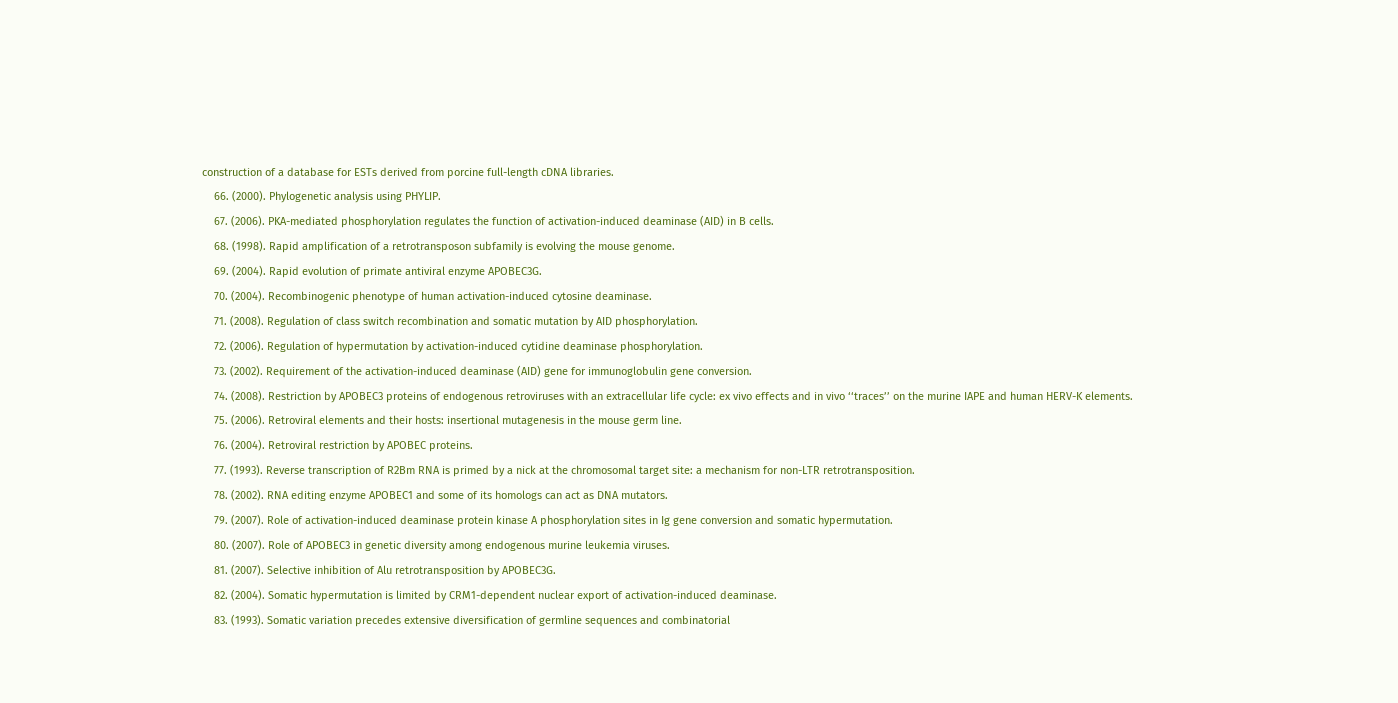construction of a database for ESTs derived from porcine full-length cDNA libraries.
    66. (2000). Phylogenetic analysis using PHYLIP.
    67. (2006). PKA-mediated phosphorylation regulates the function of activation-induced deaminase (AID) in B cells.
    68. (1998). Rapid amplification of a retrotransposon subfamily is evolving the mouse genome.
    69. (2004). Rapid evolution of primate antiviral enzyme APOBEC3G.
    70. (2004). Recombinogenic phenotype of human activation-induced cytosine deaminase.
    71. (2008). Regulation of class switch recombination and somatic mutation by AID phosphorylation.
    72. (2006). Regulation of hypermutation by activation-induced cytidine deaminase phosphorylation.
    73. (2002). Requirement of the activation-induced deaminase (AID) gene for immunoglobulin gene conversion.
    74. (2008). Restriction by APOBEC3 proteins of endogenous retroviruses with an extracellular life cycle: ex vivo effects and in vivo ‘‘traces’’ on the murine IAPE and human HERV-K elements.
    75. (2006). Retroviral elements and their hosts: insertional mutagenesis in the mouse germ line.
    76. (2004). Retroviral restriction by APOBEC proteins.
    77. (1993). Reverse transcription of R2Bm RNA is primed by a nick at the chromosomal target site: a mechanism for non-LTR retrotransposition.
    78. (2002). RNA editing enzyme APOBEC1 and some of its homologs can act as DNA mutators.
    79. (2007). Role of activation-induced deaminase protein kinase A phosphorylation sites in Ig gene conversion and somatic hypermutation.
    80. (2007). Role of APOBEC3 in genetic diversity among endogenous murine leukemia viruses.
    81. (2007). Selective inhibition of Alu retrotransposition by APOBEC3G.
    82. (2004). Somatic hypermutation is limited by CRM1-dependent nuclear export of activation-induced deaminase.
    83. (1993). Somatic variation precedes extensive diversification of germline sequences and combinatorial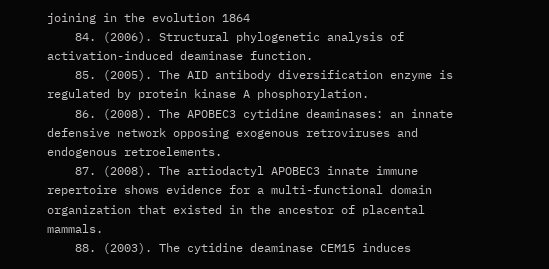joining in the evolution 1864
    84. (2006). Structural phylogenetic analysis of activation-induced deaminase function.
    85. (2005). The AID antibody diversification enzyme is regulated by protein kinase A phosphorylation.
    86. (2008). The APOBEC3 cytidine deaminases: an innate defensive network opposing exogenous retroviruses and endogenous retroelements.
    87. (2008). The artiodactyl APOBEC3 innate immune repertoire shows evidence for a multi-functional domain organization that existed in the ancestor of placental mammals.
    88. (2003). The cytidine deaminase CEM15 induces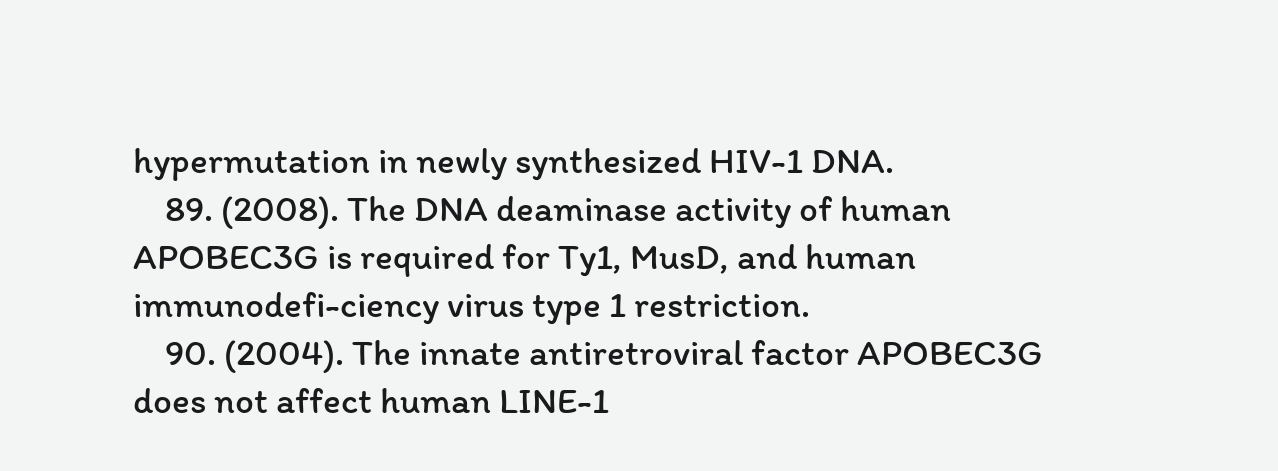hypermutation in newly synthesized HIV-1 DNA.
    89. (2008). The DNA deaminase activity of human APOBEC3G is required for Ty1, MusD, and human immunodefi-ciency virus type 1 restriction.
    90. (2004). The innate antiretroviral factor APOBEC3G does not affect human LINE-1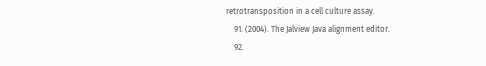retrotransposition in a cell culture assay.
    91. (2004). The Jalview Java alignment editor.
    92.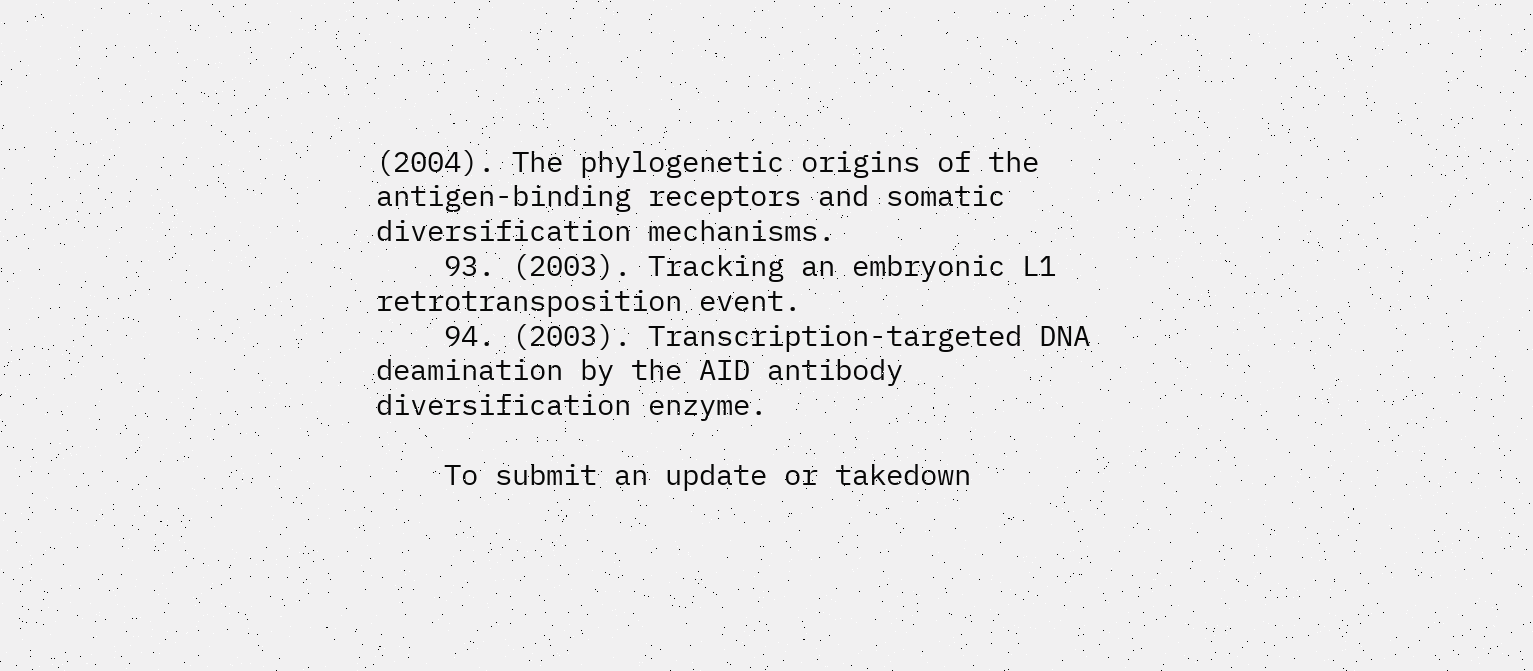(2004). The phylogenetic origins of the antigen-binding receptors and somatic diversification mechanisms.
    93. (2003). Tracking an embryonic L1 retrotransposition event.
    94. (2003). Transcription-targeted DNA deamination by the AID antibody diversification enzyme.

    To submit an update or takedown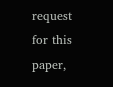request for this paper,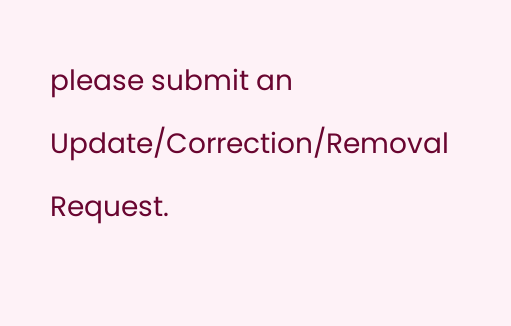please submit an Update/Correction/Removal Request.